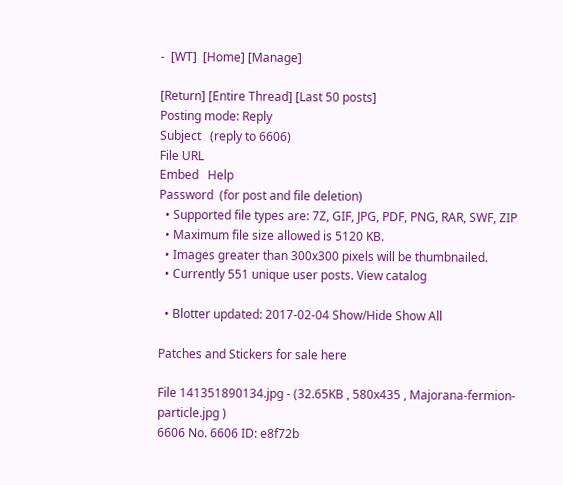-  [WT]  [Home] [Manage]

[Return] [Entire Thread] [Last 50 posts]
Posting mode: Reply
Subject   (reply to 6606)
File URL
Embed   Help
Password  (for post and file deletion)
  • Supported file types are: 7Z, GIF, JPG, PDF, PNG, RAR, SWF, ZIP
  • Maximum file size allowed is 5120 KB.
  • Images greater than 300x300 pixels will be thumbnailed.
  • Currently 551 unique user posts. View catalog

  • Blotter updated: 2017-02-04 Show/Hide Show All

Patches and Stickers for sale here

File 141351890134.jpg - (32.65KB , 580x435 , Majorana-fermion-particle.jpg )
6606 No. 6606 ID: e8f72b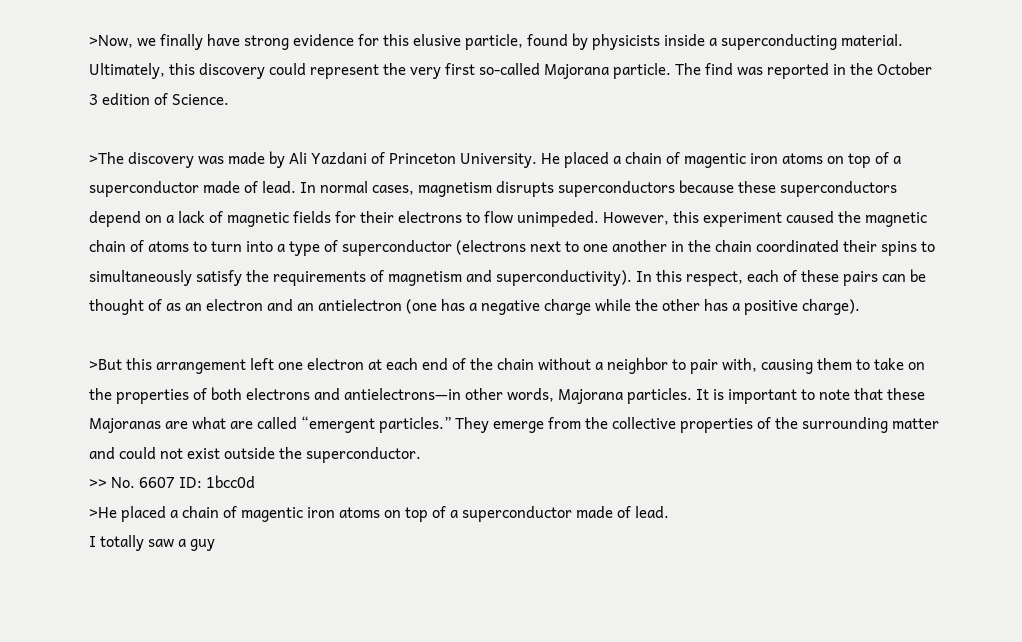>Now, we finally have strong evidence for this elusive particle, found by physicists inside a superconducting material. Ultimately, this discovery could represent the very first so-called Majorana particle. The find was reported in the October 3 edition of Science.

>The discovery was made by Ali Yazdani of Princeton University. He placed a chain of magentic iron atoms on top of a superconductor made of lead. In normal cases, magnetism disrupts superconductors because these superconductors depend on a lack of magnetic fields for their electrons to flow unimpeded. However, this experiment caused the magnetic chain of atoms to turn into a type of superconductor (electrons next to one another in the chain coordinated their spins to simultaneously satisfy the requirements of magnetism and superconductivity). In this respect, each of these pairs can be thought of as an electron and an antielectron (one has a negative charge while the other has a positive charge).

>But this arrangement left one electron at each end of the chain without a neighbor to pair with, causing them to take on the properties of both electrons and antielectrons—in other words, Majorana particles. It is important to note that these Majoranas are what are called “emergent particles.” They emerge from the collective properties of the surrounding matter and could not exist outside the superconductor.
>> No. 6607 ID: 1bcc0d
>He placed a chain of magentic iron atoms on top of a superconductor made of lead.
I totally saw a guy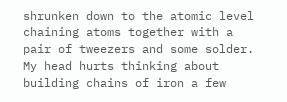shrunken down to the atomic level chaining atoms together with a pair of tweezers and some solder. My head hurts thinking about building chains of iron a few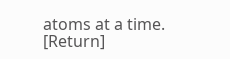atoms at a time.
[Return]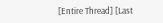[Entire Thread] [Last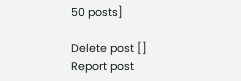50 posts]

Delete post []
Report post